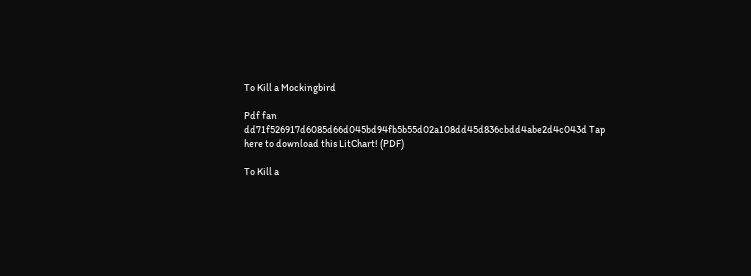To Kill a Mockingbird

Pdf fan dd71f526917d6085d66d045bd94fb5b55d02a108dd45d836cbdd4abe2d4c043d Tap here to download this LitChart! (PDF)

To Kill a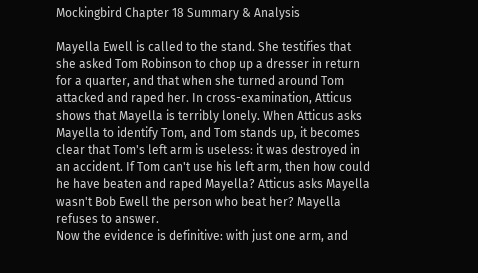Mockingbird Chapter 18 Summary & Analysis

Mayella Ewell is called to the stand. She testifies that she asked Tom Robinson to chop up a dresser in return for a quarter, and that when she turned around Tom attacked and raped her. In cross-examination, Atticus shows that Mayella is terribly lonely. When Atticus asks Mayella to identify Tom, and Tom stands up, it becomes clear that Tom's left arm is useless: it was destroyed in an accident. If Tom can't use his left arm, then how could he have beaten and raped Mayella? Atticus asks Mayella wasn't Bob Ewell the person who beat her? Mayella refuses to answer.
Now the evidence is definitive: with just one arm, and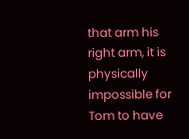that arm his right arm, it is physically impossible for Tom to have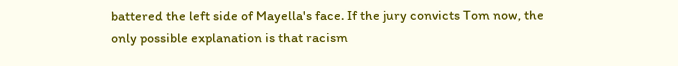battered the left side of Mayella's face. If the jury convicts Tom now, the only possible explanation is that racism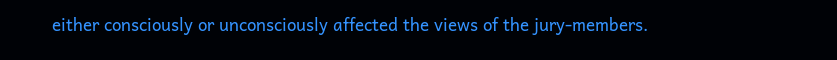either consciously or unconsciously affected the views of the jury-members.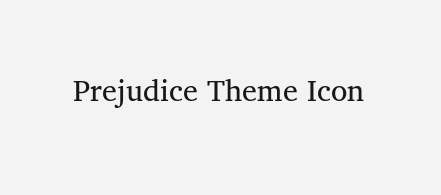Prejudice Theme Icon